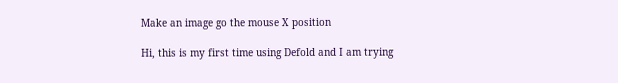Make an image go the mouse X position

Hi, this is my first time using Defold and I am trying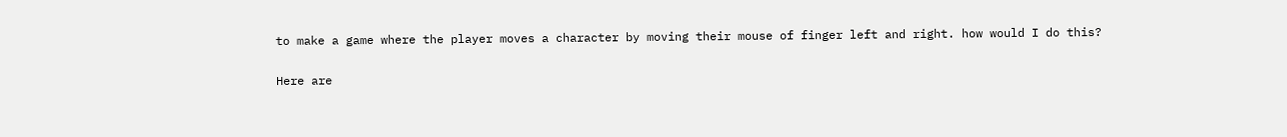to make a game where the player moves a character by moving their mouse of finger left and right. how would I do this?

Here are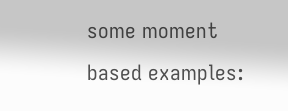some moment based examples: